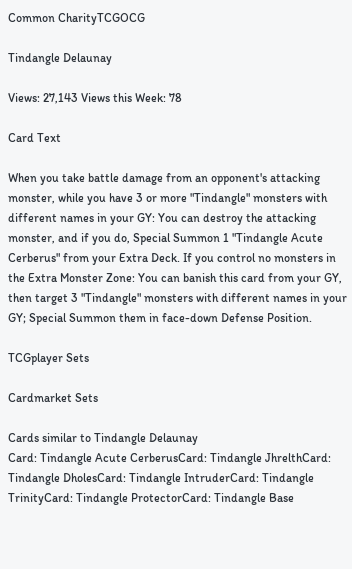Common CharityTCGOCG

Tindangle Delaunay

Views: 27,143 Views this Week: 78

Card Text

When you take battle damage from an opponent's attacking monster, while you have 3 or more "Tindangle" monsters with different names in your GY: You can destroy the attacking monster, and if you do, Special Summon 1 "Tindangle Acute Cerberus" from your Extra Deck. If you control no monsters in the Extra Monster Zone: You can banish this card from your GY, then target 3 "Tindangle" monsters with different names in your GY; Special Summon them in face-down Defense Position.

TCGplayer Sets

Cardmarket Sets

Cards similar to Tindangle Delaunay
Card: Tindangle Acute CerberusCard: Tindangle JhrelthCard: Tindangle DholesCard: Tindangle IntruderCard: Tindangle TrinityCard: Tindangle ProtectorCard: Tindangle Base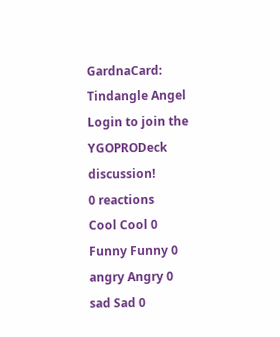GardnaCard: Tindangle Angel
Login to join the YGOPRODeck discussion!
0 reactions
Cool Cool 0
Funny Funny 0
angry Angry 0
sad Sad 0